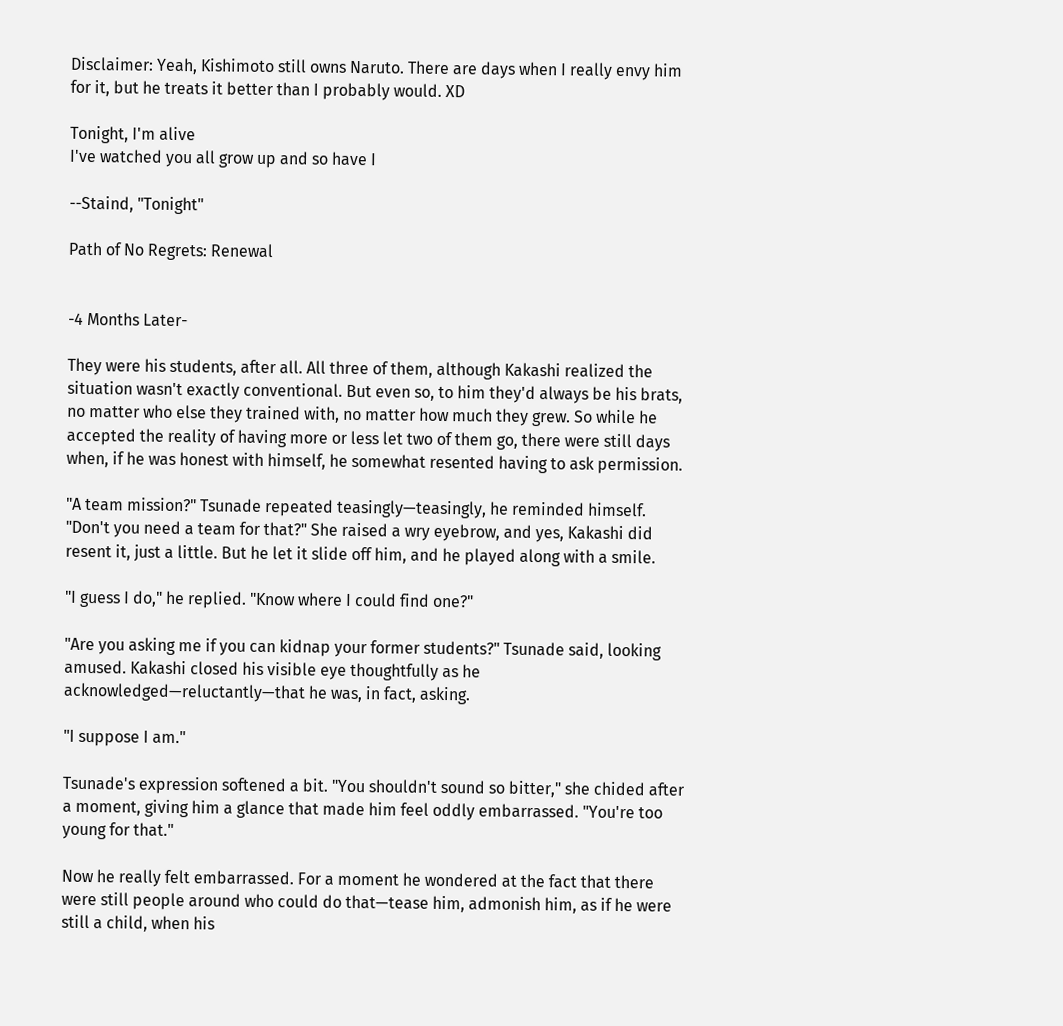Disclaimer: Yeah, Kishimoto still owns Naruto. There are days when I really envy him for it, but he treats it better than I probably would. XD

Tonight, I'm alive
I've watched you all grow up and so have I

--Staind, "Tonight"

Path of No Regrets: Renewal


-4 Months Later-

They were his students, after all. All three of them, although Kakashi realized the situation wasn't exactly conventional. But even so, to him they'd always be his brats, no matter who else they trained with, no matter how much they grew. So while he accepted the reality of having more or less let two of them go, there were still days when, if he was honest with himself, he somewhat resented having to ask permission.

"A team mission?" Tsunade repeated teasingly—teasingly, he reminded himself. "Don't you need a team for that?" She raised a wry eyebrow, and yes, Kakashi did resent it, just a little. But he let it slide off him, and he played along with a smile.

"I guess I do," he replied. "Know where I could find one?"

"Are you asking me if you can kidnap your former students?" Tsunade said, looking amused. Kakashi closed his visible eye thoughtfully as he acknowledged—reluctantly—that he was, in fact, asking.

"I suppose I am."

Tsunade's expression softened a bit. "You shouldn't sound so bitter," she chided after a moment, giving him a glance that made him feel oddly embarrassed. "You're too young for that."

Now he really felt embarrassed. For a moment he wondered at the fact that there were still people around who could do that—tease him, admonish him, as if he were still a child, when his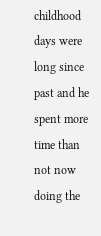childhood days were long since past and he spent more time than not now doing the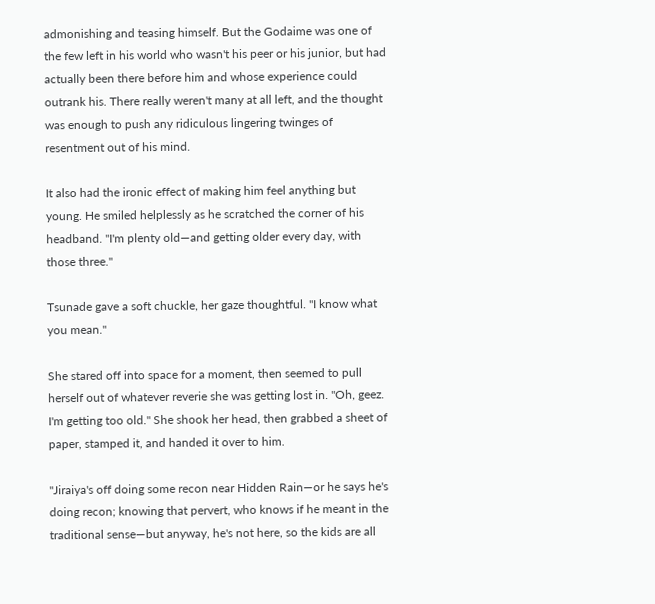admonishing and teasing himself. But the Godaime was one of the few left in his world who wasn't his peer or his junior, but had actually been there before him and whose experience could outrank his. There really weren't many at all left, and the thought was enough to push any ridiculous lingering twinges of resentment out of his mind.

It also had the ironic effect of making him feel anything but young. He smiled helplessly as he scratched the corner of his headband. "I'm plenty old—and getting older every day, with those three."

Tsunade gave a soft chuckle, her gaze thoughtful. "I know what you mean."

She stared off into space for a moment, then seemed to pull herself out of whatever reverie she was getting lost in. "Oh, geez. I'm getting too old." She shook her head, then grabbed a sheet of paper, stamped it, and handed it over to him.

"Jiraiya's off doing some recon near Hidden Rain—or he says he's doing recon; knowing that pervert, who knows if he meant in the traditional sense—but anyway, he's not here, so the kids are all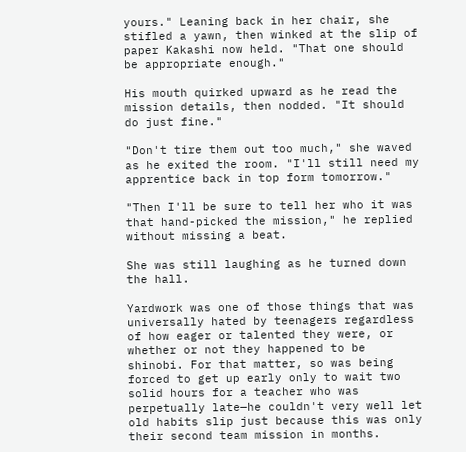yours." Leaning back in her chair, she stifled a yawn, then winked at the slip of paper Kakashi now held. "That one should be appropriate enough."

His mouth quirked upward as he read the mission details, then nodded. "It should do just fine."

"Don't tire them out too much," she waved as he exited the room. "I'll still need my apprentice back in top form tomorrow."

"Then I'll be sure to tell her who it was that hand-picked the mission," he replied without missing a beat.

She was still laughing as he turned down the hall.

Yardwork was one of those things that was universally hated by teenagers regardless of how eager or talented they were, or whether or not they happened to be shinobi. For that matter, so was being forced to get up early only to wait two solid hours for a teacher who was perpetually late—he couldn't very well let old habits slip just because this was only their second team mission in months.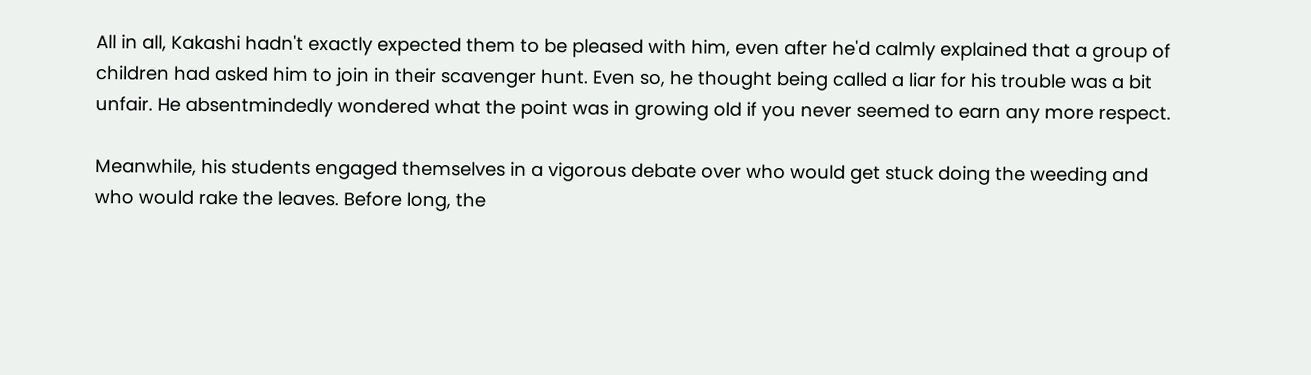All in all, Kakashi hadn't exactly expected them to be pleased with him, even after he'd calmly explained that a group of children had asked him to join in their scavenger hunt. Even so, he thought being called a liar for his trouble was a bit unfair. He absentmindedly wondered what the point was in growing old if you never seemed to earn any more respect.

Meanwhile, his students engaged themselves in a vigorous debate over who would get stuck doing the weeding and who would rake the leaves. Before long, the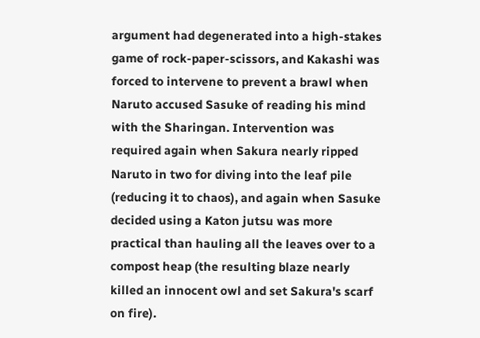argument had degenerated into a high-stakes game of rock-paper-scissors, and Kakashi was forced to intervene to prevent a brawl when Naruto accused Sasuke of reading his mind with the Sharingan. Intervention was required again when Sakura nearly ripped Naruto in two for diving into the leaf pile (reducing it to chaos), and again when Sasuke decided using a Katon jutsu was more practical than hauling all the leaves over to a compost heap (the resulting blaze nearly killed an innocent owl and set Sakura's scarf on fire).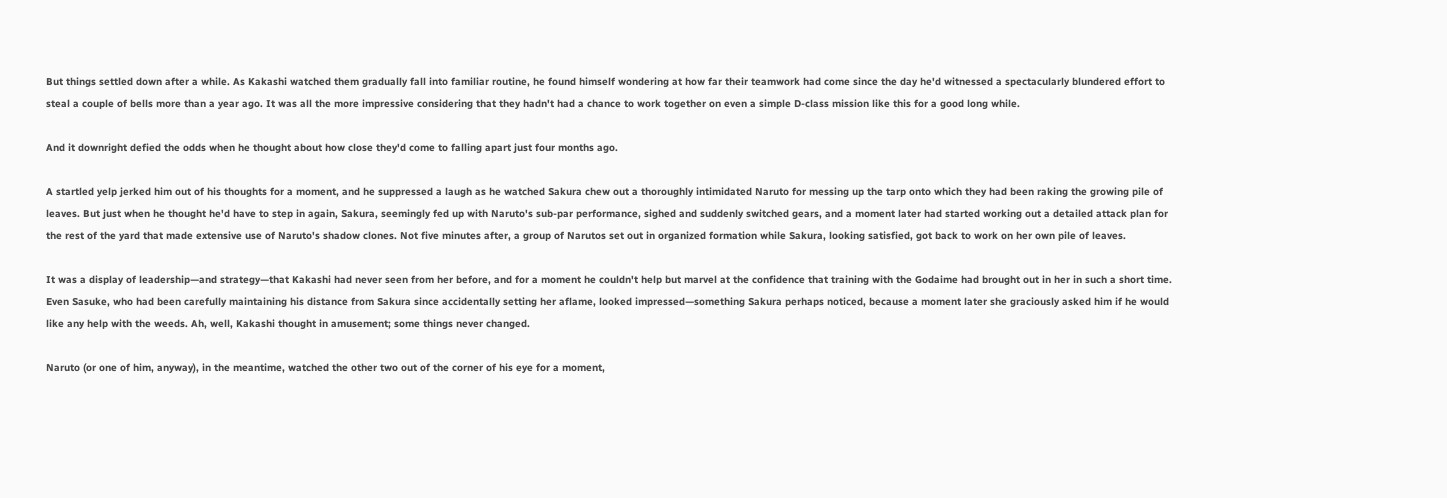But things settled down after a while. As Kakashi watched them gradually fall into familiar routine, he found himself wondering at how far their teamwork had come since the day he'd witnessed a spectacularly blundered effort to steal a couple of bells more than a year ago. It was all the more impressive considering that they hadn't had a chance to work together on even a simple D-class mission like this for a good long while.

And it downright defied the odds when he thought about how close they'd come to falling apart just four months ago.

A startled yelp jerked him out of his thoughts for a moment, and he suppressed a laugh as he watched Sakura chew out a thoroughly intimidated Naruto for messing up the tarp onto which they had been raking the growing pile of leaves. But just when he thought he'd have to step in again, Sakura, seemingly fed up with Naruto's sub-par performance, sighed and suddenly switched gears, and a moment later had started working out a detailed attack plan for the rest of the yard that made extensive use of Naruto's shadow clones. Not five minutes after, a group of Narutos set out in organized formation while Sakura, looking satisfied, got back to work on her own pile of leaves.

It was a display of leadership—and strategy—that Kakashi had never seen from her before, and for a moment he couldn't help but marvel at the confidence that training with the Godaime had brought out in her in such a short time. Even Sasuke, who had been carefully maintaining his distance from Sakura since accidentally setting her aflame, looked impressed—something Sakura perhaps noticed, because a moment later she graciously asked him if he would like any help with the weeds. Ah, well, Kakashi thought in amusement; some things never changed.

Naruto (or one of him, anyway), in the meantime, watched the other two out of the corner of his eye for a moment,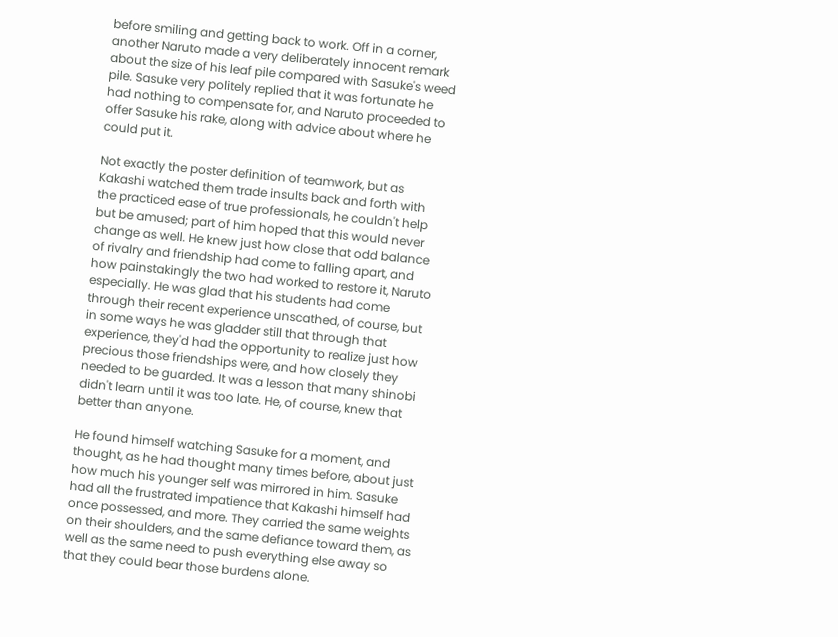before smiling and getting back to work. Off in a corner, another Naruto made a very deliberately innocent remark about the size of his leaf pile compared with Sasuke's weed pile. Sasuke very politely replied that it was fortunate he had nothing to compensate for, and Naruto proceeded to offer Sasuke his rake, along with advice about where he could put it.

Not exactly the poster definition of teamwork, but as Kakashi watched them trade insults back and forth with the practiced ease of true professionals, he couldn't help but be amused; part of him hoped that this would never change as well. He knew just how close that odd balance of rivalry and friendship had come to falling apart, and how painstakingly the two had worked to restore it, Naruto especially. He was glad that his students had come through their recent experience unscathed, of course, but in some ways he was gladder still that through that experience, they'd had the opportunity to realize just how precious those friendships were, and how closely they needed to be guarded. It was a lesson that many shinobi didn't learn until it was too late. He, of course, knew that better than anyone.

He found himself watching Sasuke for a moment, and thought, as he had thought many times before, about just how much his younger self was mirrored in him. Sasuke had all the frustrated impatience that Kakashi himself had once possessed, and more. They carried the same weights on their shoulders, and the same defiance toward them, as well as the same need to push everything else away so that they could bear those burdens alone.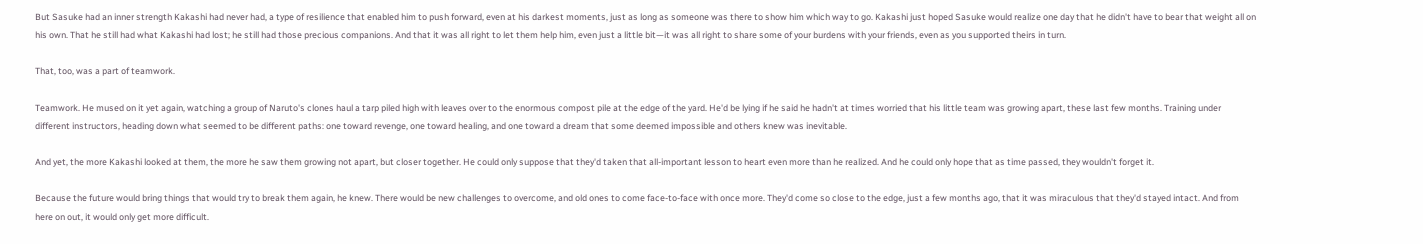But Sasuke had an inner strength Kakashi had never had, a type of resilience that enabled him to push forward, even at his darkest moments, just as long as someone was there to show him which way to go. Kakashi just hoped Sasuke would realize one day that he didn't have to bear that weight all on his own. That he still had what Kakashi had lost; he still had those precious companions. And that it was all right to let them help him, even just a little bit—it was all right to share some of your burdens with your friends, even as you supported theirs in turn.

That, too, was a part of teamwork.

Teamwork. He mused on it yet again, watching a group of Naruto's clones haul a tarp piled high with leaves over to the enormous compost pile at the edge of the yard. He'd be lying if he said he hadn't at times worried that his little team was growing apart, these last few months. Training under different instructors, heading down what seemed to be different paths: one toward revenge, one toward healing, and one toward a dream that some deemed impossible and others knew was inevitable.

And yet, the more Kakashi looked at them, the more he saw them growing not apart, but closer together. He could only suppose that they'd taken that all-important lesson to heart even more than he realized. And he could only hope that as time passed, they wouldn't forget it.

Because the future would bring things that would try to break them again, he knew. There would be new challenges to overcome, and old ones to come face-to-face with once more. They'd come so close to the edge, just a few months ago, that it was miraculous that they'd stayed intact. And from here on out, it would only get more difficult.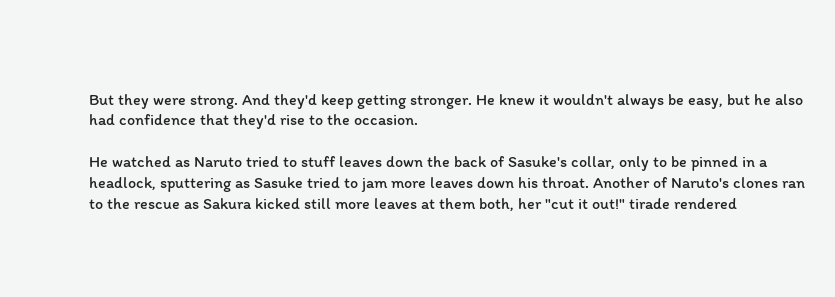But they were strong. And they'd keep getting stronger. He knew it wouldn't always be easy, but he also had confidence that they'd rise to the occasion.

He watched as Naruto tried to stuff leaves down the back of Sasuke's collar, only to be pinned in a headlock, sputtering as Sasuke tried to jam more leaves down his throat. Another of Naruto's clones ran to the rescue as Sakura kicked still more leaves at them both, her "cut it out!" tirade rendered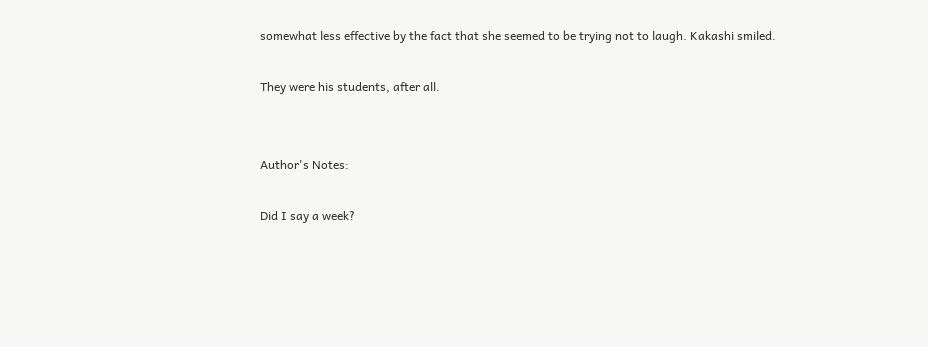somewhat less effective by the fact that she seemed to be trying not to laugh. Kakashi smiled.

They were his students, after all.


Author's Notes:

Did I say a week?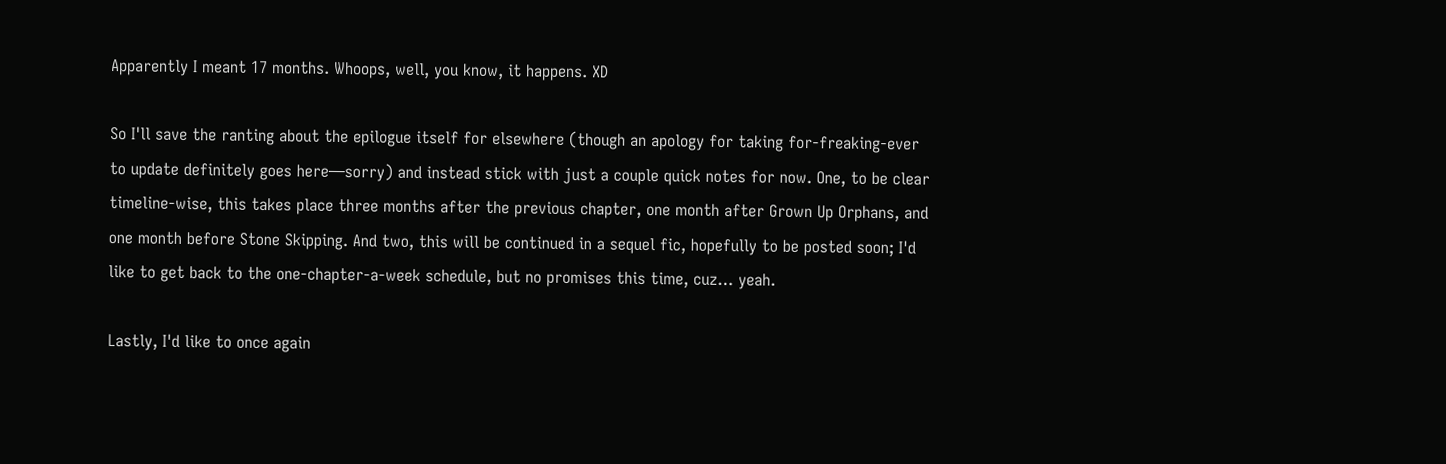Apparently I meant 17 months. Whoops, well, you know, it happens. XD

So I'll save the ranting about the epilogue itself for elsewhere (though an apology for taking for-freaking-ever to update definitely goes here—sorry) and instead stick with just a couple quick notes for now. One, to be clear timeline-wise, this takes place three months after the previous chapter, one month after Grown Up Orphans, and one month before Stone Skipping. And two, this will be continued in a sequel fic, hopefully to be posted soon; I'd like to get back to the one-chapter-a-week schedule, but no promises this time, cuz… yeah.

Lastly, I'd like to once again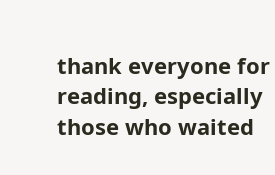thank everyone for reading, especially those who waited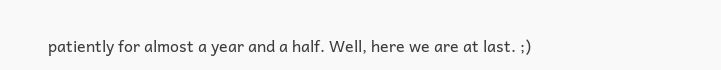patiently for almost a year and a half. Well, here we are at last. ;)